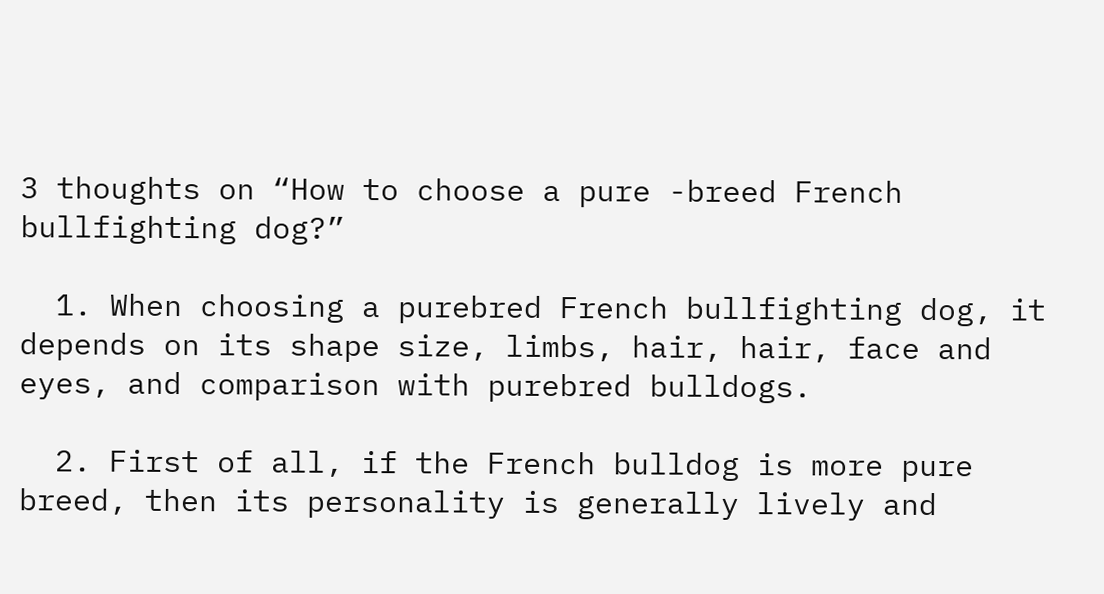3 thoughts on “How to choose a pure -breed French bullfighting dog?”

  1. When choosing a purebred French bullfighting dog, it depends on its shape size, limbs, hair, hair, face and eyes, and comparison with purebred bulldogs.

  2. First of all, if the French bulldog is more pure breed, then its personality is generally lively and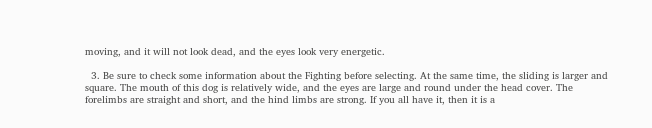moving, and it will not look dead, and the eyes look very energetic.

  3. Be sure to check some information about the Fighting before selecting. At the same time, the sliding is larger and square. The mouth of this dog is relatively wide, and the eyes are large and round under the head cover. The forelimbs are straight and short, and the hind limbs are strong. If you all have it, then it is a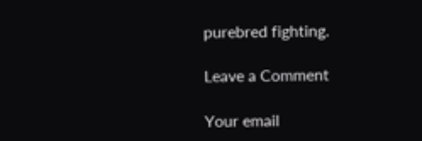purebred fighting.

Leave a Comment

Your email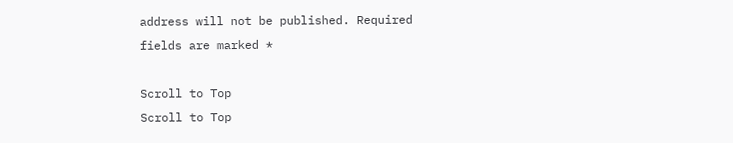address will not be published. Required fields are marked *

Scroll to Top
Scroll to Top